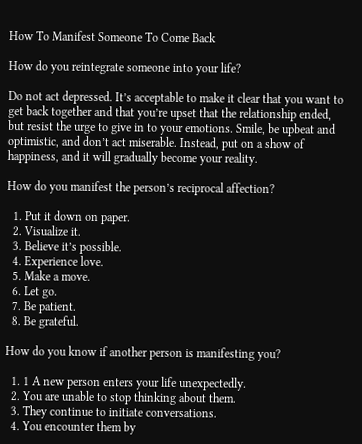How To Manifest Someone To Come Back

How do you reintegrate someone into your life?

Do not act depressed. It’s acceptable to make it clear that you want to get back together and that you’re upset that the relationship ended, but resist the urge to give in to your emotions. Smile, be upbeat and optimistic, and don’t act miserable. Instead, put on a show of happiness, and it will gradually become your reality.

How do you manifest the person’s reciprocal affection?

  1. Put it down on paper.
  2. Visualize it.
  3. Believe it’s possible.
  4. Experience love.
  5. Make a move.
  6. Let go.
  7. Be patient.
  8. Be grateful.

How do you know if another person is manifesting you?

  1. 1 A new person enters your life unexpectedly.
  2. You are unable to stop thinking about them.
  3. They continue to initiate conversations.
  4. You encounter them by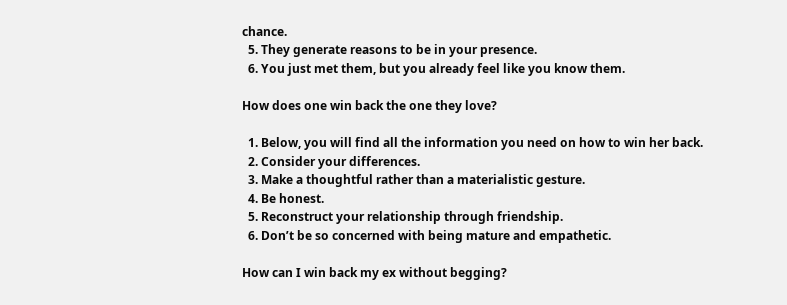chance.
  5. They generate reasons to be in your presence.
  6. You just met them, but you already feel like you know them.

How does one win back the one they love?

  1. Below, you will find all the information you need on how to win her back.
  2. Consider your differences.
  3. Make a thoughtful rather than a materialistic gesture.
  4. Be honest.
  5. Reconstruct your relationship through friendship.
  6. Don’t be so concerned with being mature and empathetic.

How can I win back my ex without begging?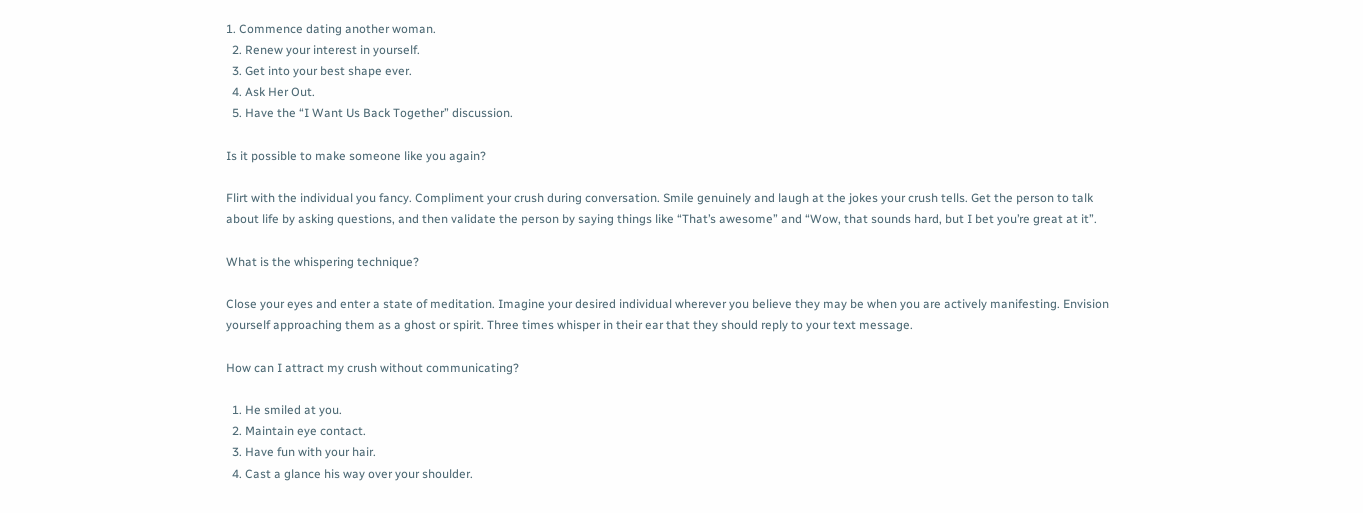1. Commence dating another woman.
  2. Renew your interest in yourself.
  3. Get into your best shape ever.
  4. Ask Her Out.
  5. Have the “I Want Us Back Together” discussion.

Is it possible to make someone like you again?

Flirt with the individual you fancy. Compliment your crush during conversation. Smile genuinely and laugh at the jokes your crush tells. Get the person to talk about life by asking questions, and then validate the person by saying things like “That’s awesome” and “Wow, that sounds hard, but I bet you’re great at it”.

What is the whispering technique?

Close your eyes and enter a state of meditation. Imagine your desired individual wherever you believe they may be when you are actively manifesting. Envision yourself approaching them as a ghost or spirit. Three times whisper in their ear that they should reply to your text message.

How can I attract my crush without communicating?

  1. He smiled at you.
  2. Maintain eye contact.
  3. Have fun with your hair.
  4. Cast a glance his way over your shoulder.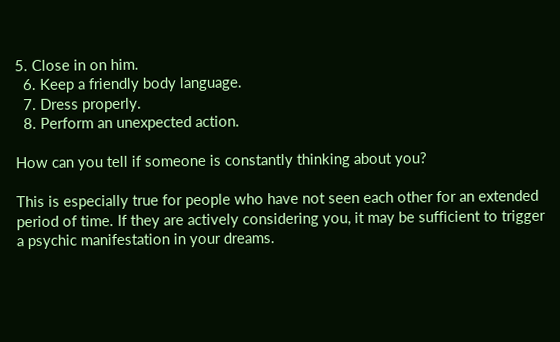5. Close in on him.
  6. Keep a friendly body language.
  7. Dress properly.
  8. Perform an unexpected action.

How can you tell if someone is constantly thinking about you?

This is especially true for people who have not seen each other for an extended period of time. If they are actively considering you, it may be sufficient to trigger a psychic manifestation in your dreams.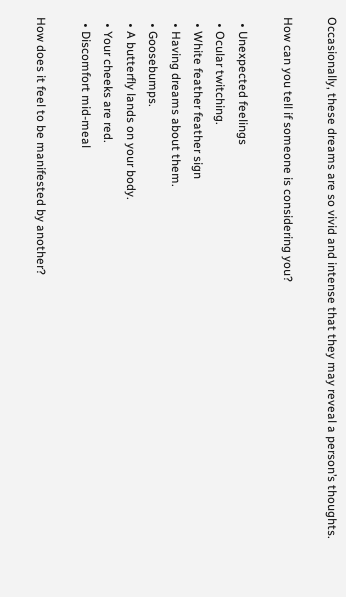Occasionally, these dreams are so vivid and intense that they may reveal a person’s thoughts.

How can you tell if someone is considering you?

  • Unexpected feelings
  • Ocular twitching.
  • White feather feather sign
  • Having dreams about them.
  • Goosebumps.
  • A butterfly lands on your body.
  • Your cheeks are red.
  • Discomfort mid-meal

How does it feel to be manifested by another?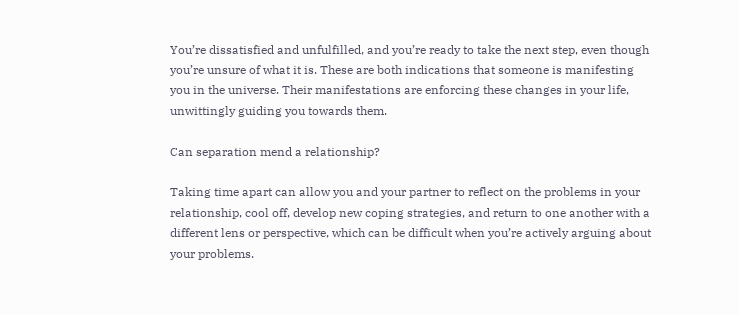You’re dissatisfied and unfulfilled, and you’re ready to take the next step, even though you’re unsure of what it is. These are both indications that someone is manifesting you in the universe. Their manifestations are enforcing these changes in your life, unwittingly guiding you towards them.

Can separation mend a relationship?

Taking time apart can allow you and your partner to reflect on the problems in your relationship, cool off, develop new coping strategies, and return to one another with a different lens or perspective, which can be difficult when you’re actively arguing about your problems.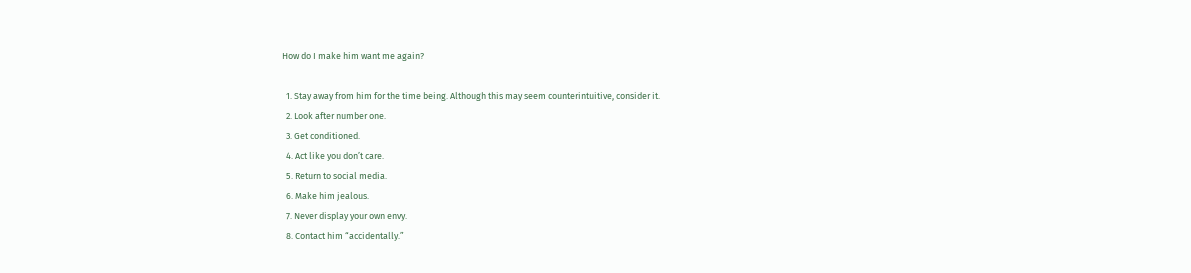How do I make him want me again?

  1. Stay away from him for the time being. Although this may seem counterintuitive, consider it.
  2. Look after number one.
  3. Get conditioned.
  4. Act like you don’t care.
  5. Return to social media.
  6. Make him jealous.
  7. Never display your own envy.
  8. Contact him “accidentally.”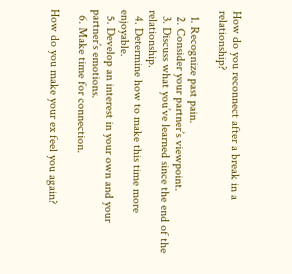How do you reconnect after a break in a relationship?

  1. Recognize past pain.
  2. Consider your partner’s viewpoint.
  3. Discuss what you’ve learned since the end of the relationship.
  4. Determine how to make this time more enjoyable.
  5. Develop an interest in your own and your partner’s emotions.
  6. Make time for connection.

How do you make your ex feel you again?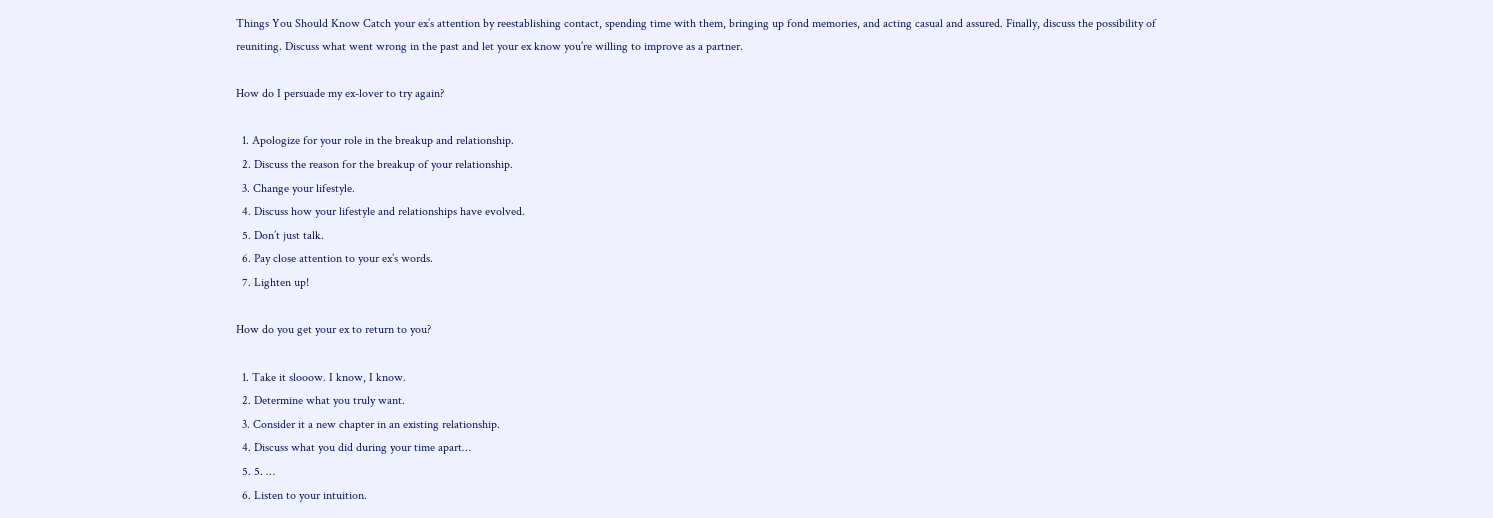Things You Should Know Catch your ex’s attention by reestablishing contact, spending time with them, bringing up fond memories, and acting casual and assured. Finally, discuss the possibility of reuniting. Discuss what went wrong in the past and let your ex know you’re willing to improve as a partner.

How do I persuade my ex-lover to try again?

  1. Apologize for your role in the breakup and relationship.
  2. Discuss the reason for the breakup of your relationship.
  3. Change your lifestyle.
  4. Discuss how your lifestyle and relationships have evolved.
  5. Don’t just talk.
  6. Pay close attention to your ex’s words.
  7. Lighten up!

How do you get your ex to return to you?

  1. Take it slooow. I know, I know.
  2. Determine what you truly want.
  3. Consider it a new chapter in an existing relationship.
  4. Discuss what you did during your time apart…
  5. 5. …
  6. Listen to your intuition.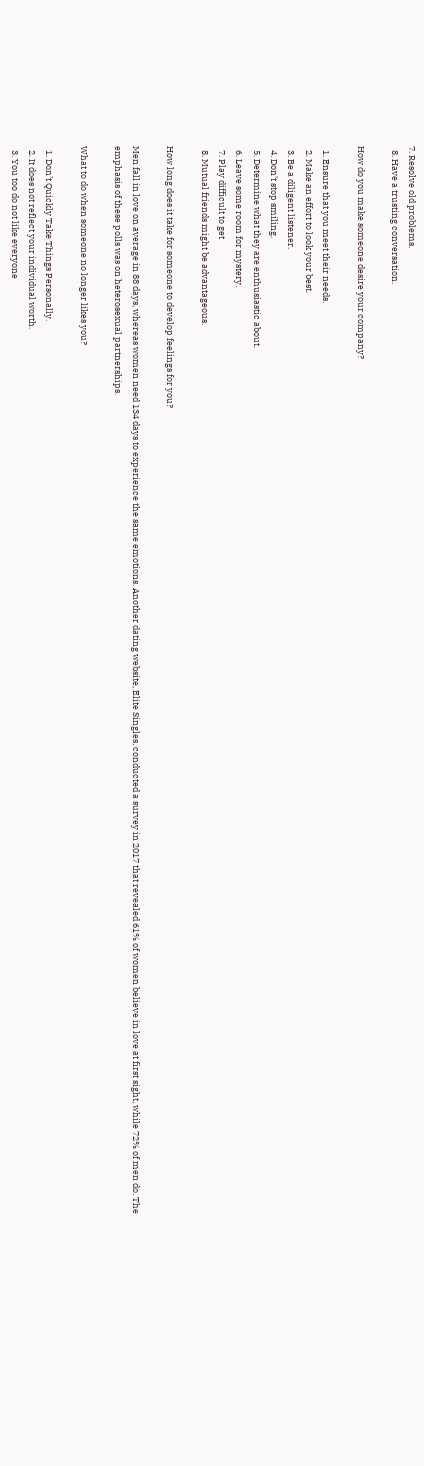7. Resolve old problems.
  8. Have a trusting conversation.

How do you make someone desire your company?

  1. Ensure that you meet their needs.
  2. Make an effort to look your best.
  3. Be a diligent listener.
  4. Don’t stop smiling.
  5. Determine what they are enthusiastic about.
  6. Leave some room for mystery.
  7. Play difficult to get
  8. Mutual friends might be advantageous.

How long does it take for someone to develop feelings for you?

Men fall in love on average in 88 days, whereas women need 134 days to experience the same emotions. Another dating website, Elite Singles, conducted a survey in 2017 that revealed 61% of women believe in love at first sight, while 72% of men do. The emphasis of these polls was on heterosexual partnerships.

What to do when someone no longer likes you?

  1. Don’t Quickly Take Things Personally.
  2. It does not reflect your individual worth.
  3. You too do not like everyone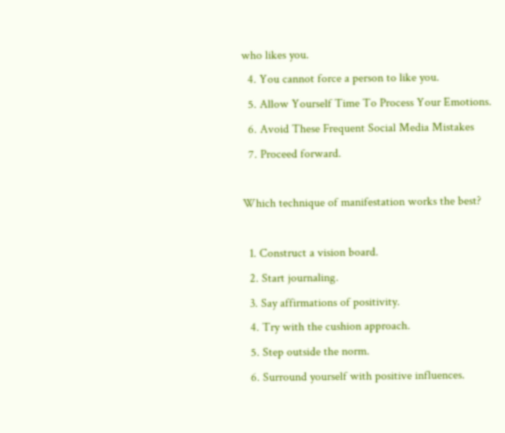who likes you.
  4. You cannot force a person to like you.
  5. Allow Yourself Time To Process Your Emotions.
  6. Avoid These Frequent Social Media Mistakes
  7. Proceed forward.

Which technique of manifestation works the best?

  1. Construct a vision board.
  2. Start journaling.
  3. Say affirmations of positivity.
  4. Try with the cushion approach.
  5. Step outside the norm.
  6. Surround yourself with positive influences.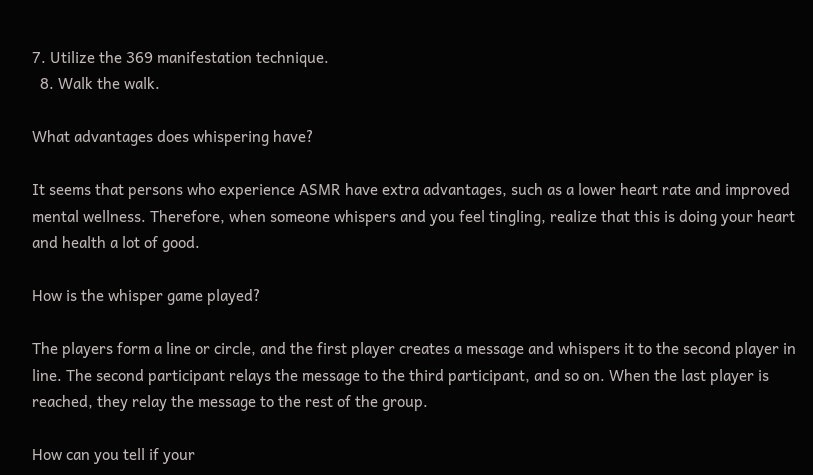7. Utilize the 369 manifestation technique.
  8. Walk the walk.

What advantages does whispering have?

It seems that persons who experience ASMR have extra advantages, such as a lower heart rate and improved mental wellness. Therefore, when someone whispers and you feel tingling, realize that this is doing your heart and health a lot of good.

How is the whisper game played?

The players form a line or circle, and the first player creates a message and whispers it to the second player in line. The second participant relays the message to the third participant, and so on. When the last player is reached, they relay the message to the rest of the group.

How can you tell if your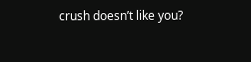crush doesn’t like you?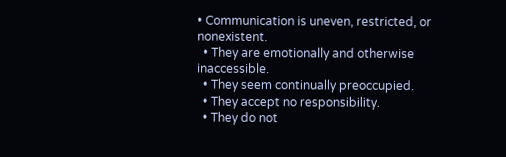• Communication is uneven, restricted, or nonexistent.
  • They are emotionally and otherwise inaccessible.
  • They seem continually preoccupied.
  • They accept no responsibility.
  • They do not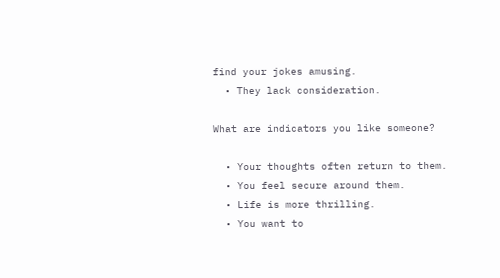find your jokes amusing.
  • They lack consideration.

What are indicators you like someone?

  • Your thoughts often return to them.
  • You feel secure around them.
  • Life is more thrilling.
  • You want to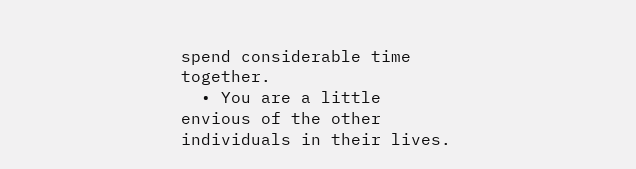spend considerable time together.
  • You are a little envious of the other individuals in their lives.